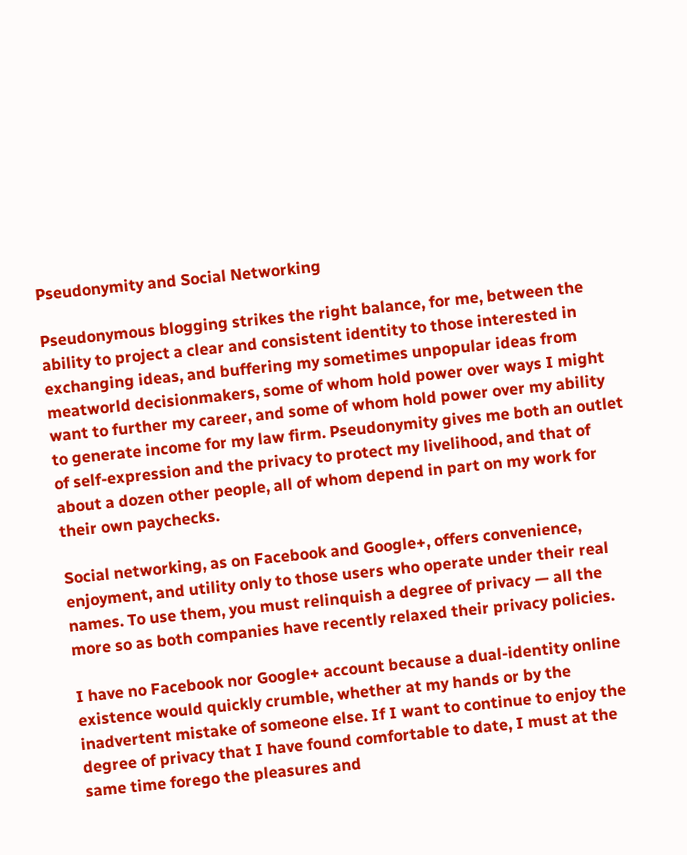Pseudonymity and Social Networking

Pseudonymous blogging strikes the right balance, for me, between the ability to project a clear and consistent identity to those interested in exchanging ideas, and buffering my sometimes unpopular ideas from meatworld decisionmakers, some of whom hold power over ways I might want to further my career, and some of whom hold power over my ability to generate income for my law firm. Pseudonymity gives me both an outlet of self-expression and the privacy to protect my livelihood, and that of about a dozen other people, all of whom depend in part on my work for their own paychecks.

Social networking, as on Facebook and Google+, offers convenience, enjoyment, and utility only to those users who operate under their real names. To use them, you must relinquish a degree of privacy — all the more so as both companies have recently relaxed their privacy policies.

I have no Facebook nor Google+ account because a dual-identity online existence would quickly crumble, whether at my hands or by the inadvertent mistake of someone else. If I want to continue to enjoy the degree of privacy that I have found comfortable to date, I must at the same time forego the pleasures and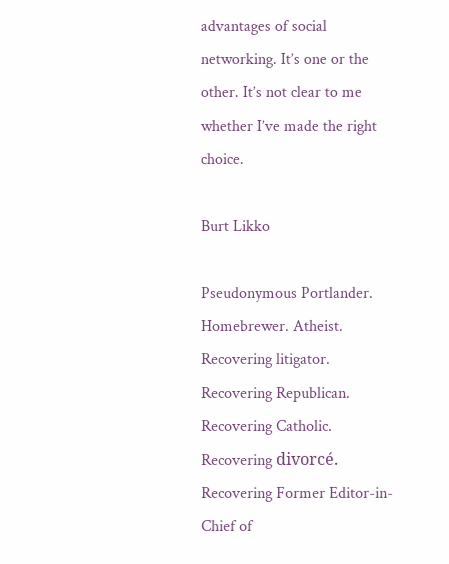advantages of social networking. It’s one or the other. It’s not clear to me whether I’ve made the right choice.

Burt Likko

Pseudonymous Portlander. Homebrewer. Atheist. Recovering litigator. Recovering Republican. Recovering Catholic. Recovering divorcé. Recovering Former Editor-in-Chief of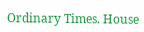Ordinary Times. House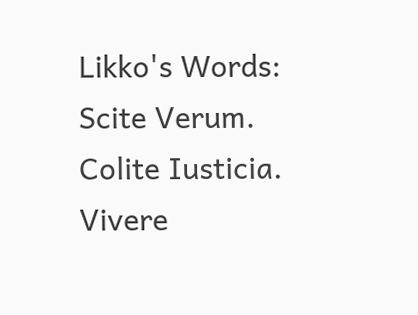Likko's Words: Scite Verum. Colite Iusticia. Vivere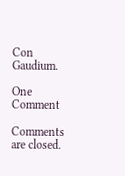Con Gaudium.

One Comment

Comments are closed.